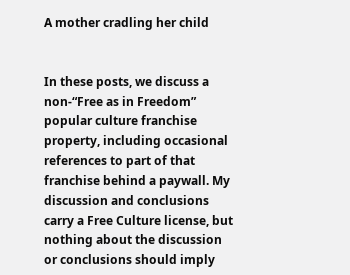A mother cradling her child


In these posts, we discuss a non-“Free as in Freedom” popular culture franchise property, including occasional references to part of that franchise behind a paywall. My discussion and conclusions carry a Free Culture license, but nothing about the discussion or conclusions should imply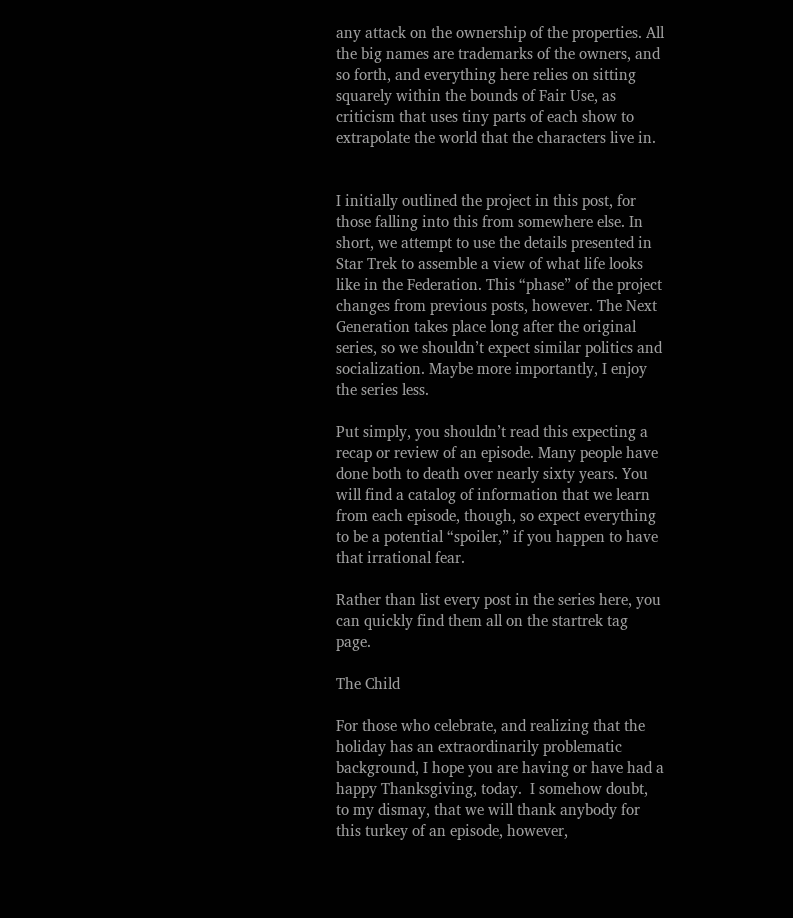any attack on the ownership of the properties. All the big names are trademarks of the owners, and so forth, and everything here relies on sitting squarely within the bounds of Fair Use, as criticism that uses tiny parts of each show to extrapolate the world that the characters live in.


I initially outlined the project in this post, for those falling into this from somewhere else. In short, we attempt to use the details presented in Star Trek to assemble a view of what life looks like in the Federation. This “phase” of the project changes from previous posts, however. The Next Generation takes place long after the original series, so we shouldn’t expect similar politics and socialization. Maybe more importantly, I enjoy the series less.

Put simply, you shouldn’t read this expecting a recap or review of an episode. Many people have done both to death over nearly sixty years. You will find a catalog of information that we learn from each episode, though, so expect everything to be a potential “spoiler,” if you happen to have that irrational fear.

Rather than list every post in the series here, you can quickly find them all on the startrek tag page.

The Child

For those who celebrate, and realizing that the holiday has an extraordinarily problematic background, I hope you are having or have had a happy Thanksgiving, today.  I somehow doubt, to my dismay, that we will thank anybody for this turkey of an episode, however,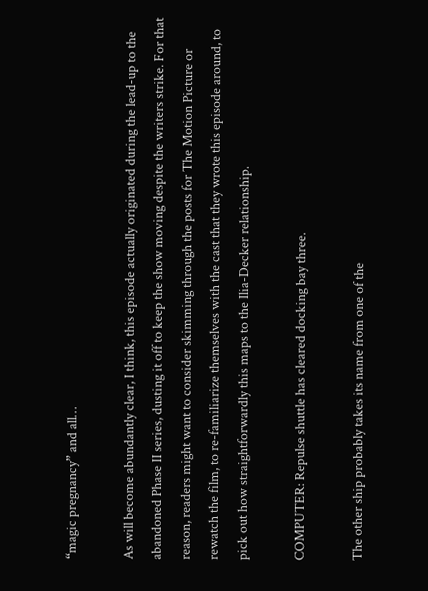“magic pregnancy” and all…

As will become abundantly clear, I think, this episode actually originated during the lead-up to the abandoned Phase II series, dusting it off to keep the show moving despite the writers strike. For that reason, readers might want to consider skimming through the posts for The Motion Picture or rewatch the film, to re-familiarize themselves with the cast that they wrote this episode around, to pick out how straightforwardly this maps to the Ilia-Decker relationship.

COMPUTER: Repulse shuttle has cleared docking bay three.

The other ship probably takes its name from one of the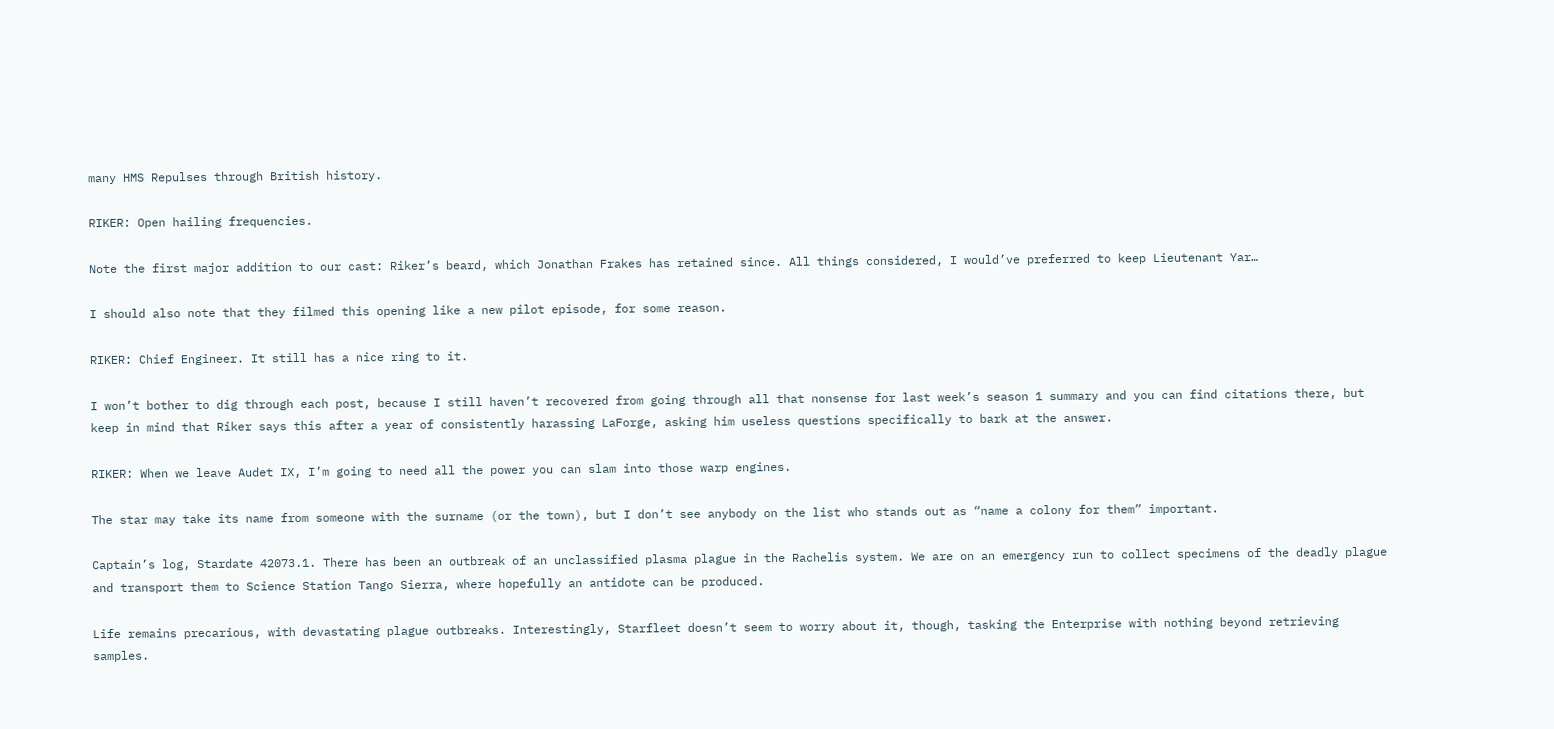many HMS Repulses through British history.

RIKER: Open hailing frequencies.

Note the first major addition to our cast: Riker’s beard, which Jonathan Frakes has retained since. All things considered, I would’ve preferred to keep Lieutenant Yar…

I should also note that they filmed this opening like a new pilot episode, for some reason.

RIKER: Chief Engineer. It still has a nice ring to it.

I won’t bother to dig through each post, because I still haven’t recovered from going through all that nonsense for last week’s season 1 summary and you can find citations there, but keep in mind that Riker says this after a year of consistently harassing LaForge, asking him useless questions specifically to bark at the answer.

RIKER: When we leave Audet IX, I’m going to need all the power you can slam into those warp engines.

The star may take its name from someone with the surname (or the town), but I don’t see anybody on the list who stands out as “name a colony for them” important.

Captain’s log, Stardate 42073.1. There has been an outbreak of an unclassified plasma plague in the Rachelis system. We are on an emergency run to collect specimens of the deadly plague and transport them to Science Station Tango Sierra, where hopefully an antidote can be produced.

Life remains precarious, with devastating plague outbreaks. Interestingly, Starfleet doesn’t seem to worry about it, though, tasking the Enterprise with nothing beyond retrieving samples.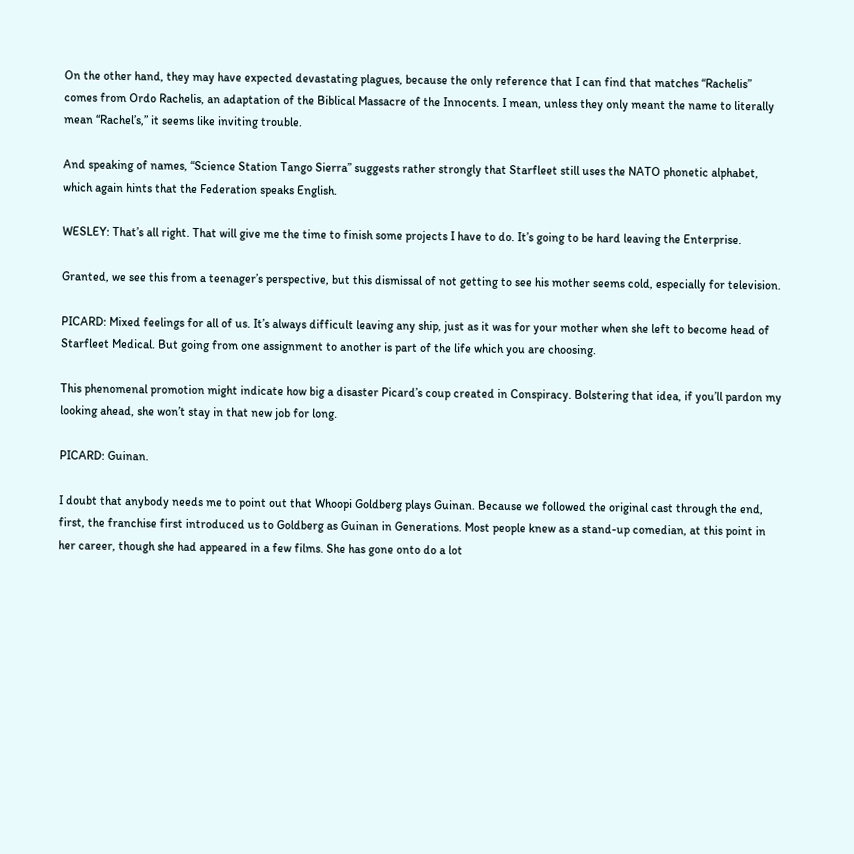On the other hand, they may have expected devastating plagues, because the only reference that I can find that matches “Rachelis” comes from Ordo Rachelis, an adaptation of the Biblical Massacre of the Innocents. I mean, unless they only meant the name to literally mean “Rachel’s,” it seems like inviting trouble.

And speaking of names, “Science Station Tango Sierra” suggests rather strongly that Starfleet still uses the NATO phonetic alphabet, which again hints that the Federation speaks English.

WESLEY: That’s all right. That will give me the time to finish some projects I have to do. It’s going to be hard leaving the Enterprise.

Granted, we see this from a teenager’s perspective, but this dismissal of not getting to see his mother seems cold, especially for television.

PICARD: Mixed feelings for all of us. It’s always difficult leaving any ship, just as it was for your mother when she left to become head of Starfleet Medical. But going from one assignment to another is part of the life which you are choosing.

This phenomenal promotion might indicate how big a disaster Picard’s coup created in Conspiracy. Bolstering that idea, if you’ll pardon my looking ahead, she won’t stay in that new job for long.

PICARD: Guinan.

I doubt that anybody needs me to point out that Whoopi Goldberg plays Guinan. Because we followed the original cast through the end, first, the franchise first introduced us to Goldberg as Guinan in Generations. Most people knew as a stand-up comedian, at this point in her career, though she had appeared in a few films. She has gone onto do a lot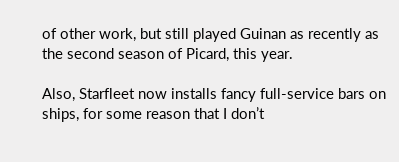of other work, but still played Guinan as recently as the second season of Picard, this year.

Also, Starfleet now installs fancy full-service bars on ships, for some reason that I don’t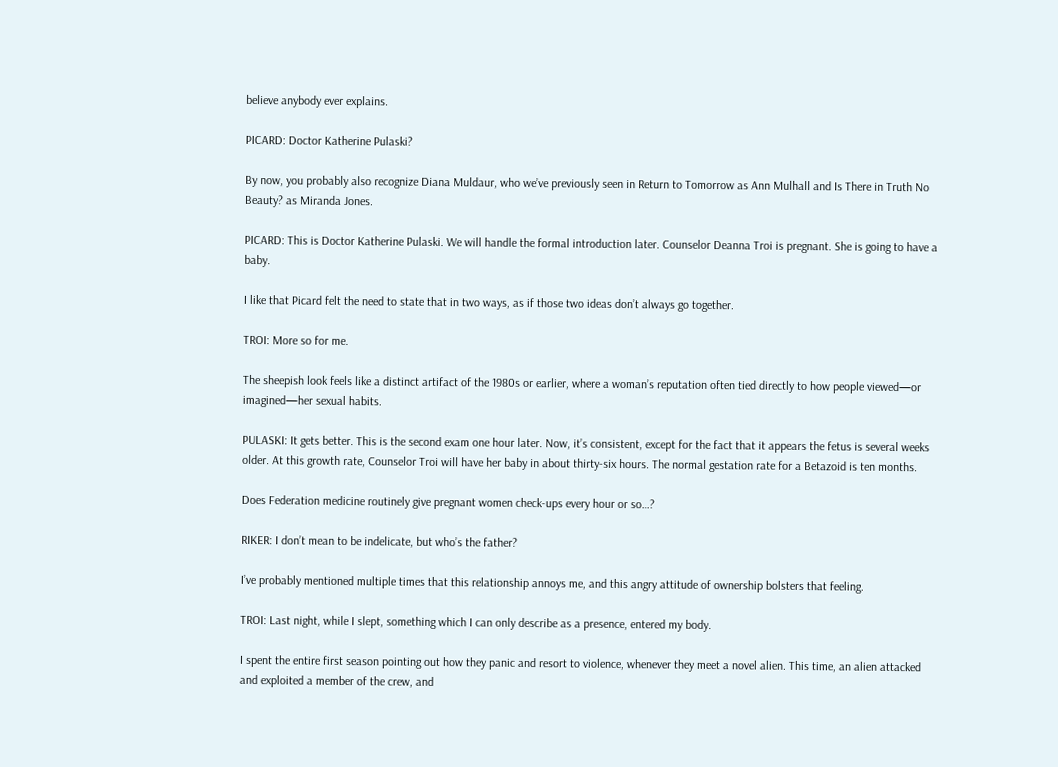believe anybody ever explains.

PICARD: Doctor Katherine Pulaski?

By now, you probably also recognize Diana Muldaur, who we’ve previously seen in Return to Tomorrow as Ann Mulhall and Is There in Truth No Beauty? as Miranda Jones.

PICARD: This is Doctor Katherine Pulaski. We will handle the formal introduction later. Counselor Deanna Troi is pregnant. She is going to have a baby.

I like that Picard felt the need to state that in two ways, as if those two ideas don’t always go together.

TROI: More so for me.

The sheepish look feels like a distinct artifact of the 1980s or earlier, where a woman’s reputation often tied directly to how people viewed—or imagined—her sexual habits.

PULASKI: It gets better. This is the second exam one hour later. Now, it’s consistent, except for the fact that it appears the fetus is several weeks older. At this growth rate, Counselor Troi will have her baby in about thirty-six hours. The normal gestation rate for a Betazoid is ten months.

Does Federation medicine routinely give pregnant women check-ups every hour or so…?

RIKER: I don’t mean to be indelicate, but who’s the father?

I’ve probably mentioned multiple times that this relationship annoys me, and this angry attitude of ownership bolsters that feeling.

TROI: Last night, while I slept, something which I can only describe as a presence, entered my body.

I spent the entire first season pointing out how they panic and resort to violence, whenever they meet a novel alien. This time, an alien attacked and exploited a member of the crew, and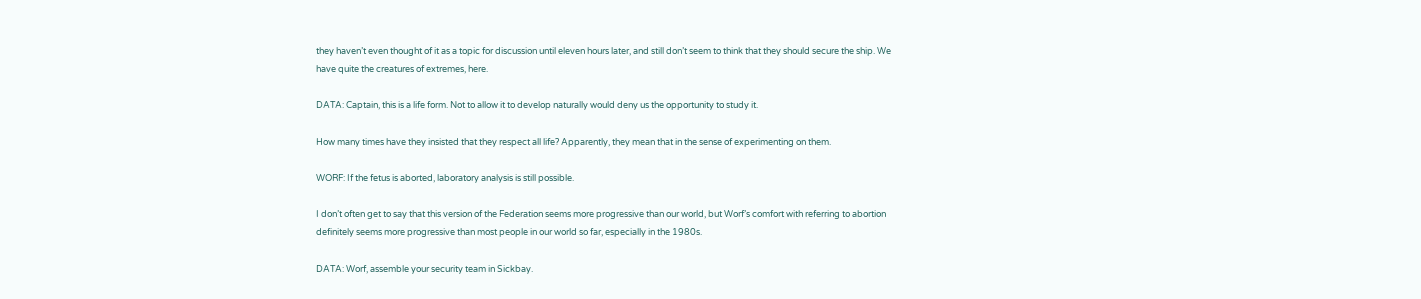they haven’t even thought of it as a topic for discussion until eleven hours later, and still don’t seem to think that they should secure the ship. We have quite the creatures of extremes, here.

DATA: Captain, this is a life form. Not to allow it to develop naturally would deny us the opportunity to study it.

How many times have they insisted that they respect all life? Apparently, they mean that in the sense of experimenting on them.

WORF: If the fetus is aborted, laboratory analysis is still possible.

I don’t often get to say that this version of the Federation seems more progressive than our world, but Worf’s comfort with referring to abortion definitely seems more progressive than most people in our world so far, especially in the 1980s.

DATA: Worf, assemble your security team in Sickbay.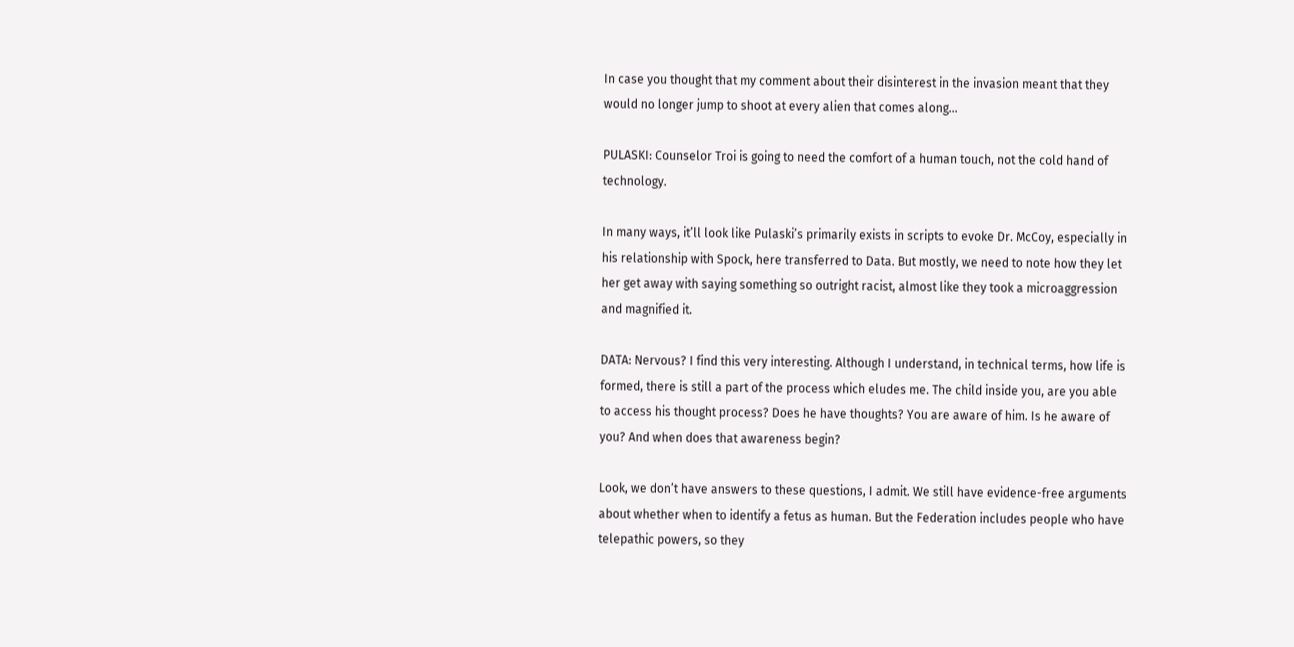In case you thought that my comment about their disinterest in the invasion meant that they would no longer jump to shoot at every alien that comes along…

PULASKI: Counselor Troi is going to need the comfort of a human touch, not the cold hand of technology.

In many ways, it’ll look like Pulaski’s primarily exists in scripts to evoke Dr. McCoy, especially in his relationship with Spock, here transferred to Data. But mostly, we need to note how they let her get away with saying something so outright racist, almost like they took a microaggression and magnified it.

DATA: Nervous? I find this very interesting. Although I understand, in technical terms, how life is formed, there is still a part of the process which eludes me. The child inside you, are you able to access his thought process? Does he have thoughts? You are aware of him. Is he aware of you? And when does that awareness begin?

Look, we don’t have answers to these questions, I admit. We still have evidence-free arguments about whether when to identify a fetus as human. But the Federation includes people who have telepathic powers, so they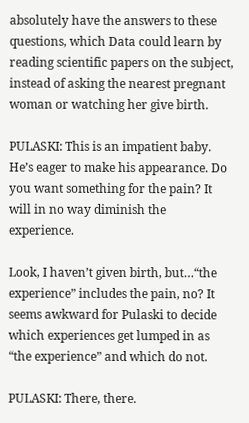absolutely have the answers to these questions, which Data could learn by reading scientific papers on the subject, instead of asking the nearest pregnant woman or watching her give birth.

PULASKI: This is an impatient baby. He’s eager to make his appearance. Do you want something for the pain? It will in no way diminish the experience.

Look, I haven’t given birth, but…“the experience” includes the pain, no? It seems awkward for Pulaski to decide which experiences get lumped in as “the experience” and which do not.

PULASKI: There, there.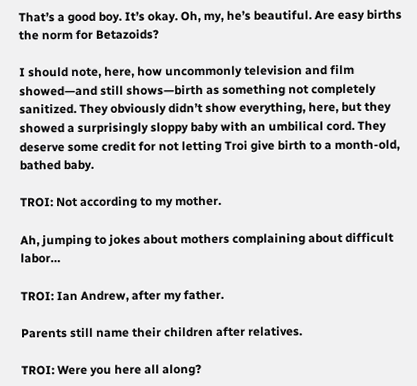That’s a good boy. It’s okay. Oh, my, he’s beautiful. Are easy births the norm for Betazoids?

I should note, here, how uncommonly television and film showed—and still shows—birth as something not completely sanitized. They obviously didn’t show everything, here, but they showed a surprisingly sloppy baby with an umbilical cord. They deserve some credit for not letting Troi give birth to a month-old, bathed baby.

TROI: Not according to my mother.

Ah, jumping to jokes about mothers complaining about difficult labor…

TROI: Ian Andrew, after my father.

Parents still name their children after relatives.

TROI: Were you here all along?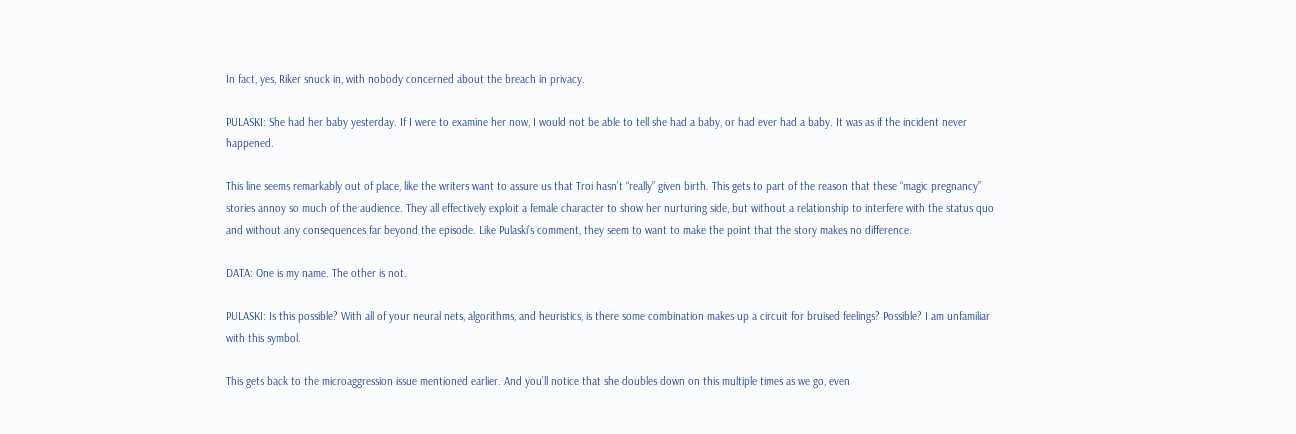In fact, yes, Riker snuck in, with nobody concerned about the breach in privacy.

PULASKI: She had her baby yesterday. If I were to examine her now, I would not be able to tell she had a baby, or had ever had a baby. It was as if the incident never happened.

This line seems remarkably out of place, like the writers want to assure us that Troi hasn’t “really” given birth. This gets to part of the reason that these “magic pregnancy” stories annoy so much of the audience. They all effectively exploit a female character to show her nurturing side, but without a relationship to interfere with the status quo and without any consequences far beyond the episode. Like Pulaski’s comment, they seem to want to make the point that the story makes no difference.

DATA: One is my name. The other is not.

PULASKI: Is this possible? With all of your neural nets, algorithms, and heuristics, is there some combination makes up a circuit for bruised feelings? Possible? I am unfamiliar with this symbol.

This gets back to the microaggression issue mentioned earlier. And you’ll notice that she doubles down on this multiple times as we go, even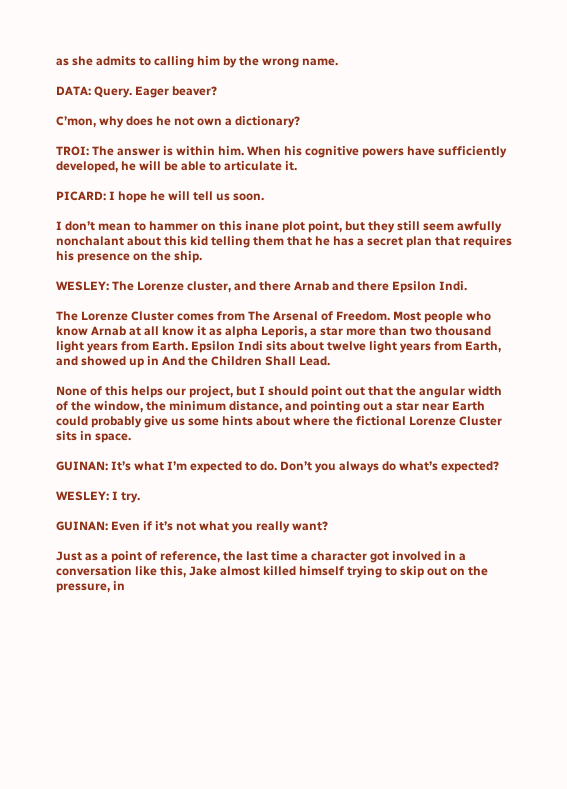as she admits to calling him by the wrong name.

DATA: Query. Eager beaver?

C’mon, why does he not own a dictionary?

TROI: The answer is within him. When his cognitive powers have sufficiently developed, he will be able to articulate it.

PICARD: I hope he will tell us soon.

I don’t mean to hammer on this inane plot point, but they still seem awfully nonchalant about this kid telling them that he has a secret plan that requires his presence on the ship.

WESLEY: The Lorenze cluster, and there Arnab and there Epsilon Indi.

The Lorenze Cluster comes from The Arsenal of Freedom. Most people who know Arnab at all know it as alpha Leporis, a star more than two thousand light years from Earth. Epsilon Indi sits about twelve light years from Earth, and showed up in And the Children Shall Lead.

None of this helps our project, but I should point out that the angular width of the window, the minimum distance, and pointing out a star near Earth could probably give us some hints about where the fictional Lorenze Cluster sits in space.

GUINAN: It’s what I’m expected to do. Don’t you always do what’s expected?

WESLEY: I try.

GUINAN: Even if it’s not what you really want?

Just as a point of reference, the last time a character got involved in a conversation like this, Jake almost killed himself trying to skip out on the pressure, in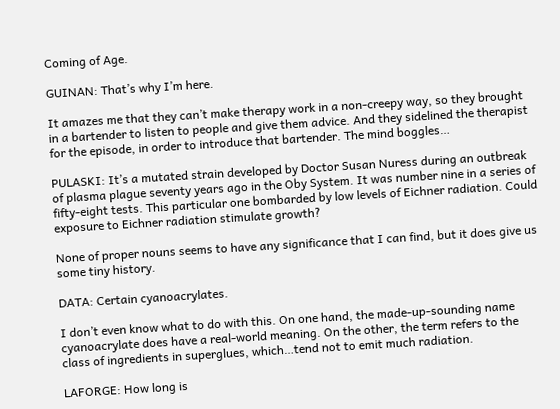Coming of Age.

GUINAN: That’s why I’m here.

It amazes me that they can’t make therapy work in a non-creepy way, so they brought in a bartender to listen to people and give them advice. And they sidelined the therapist for the episode, in order to introduce that bartender. The mind boggles…

PULASKI: It’s a mutated strain developed by Doctor Susan Nuress during an outbreak of plasma plague seventy years ago in the Oby System. It was number nine in a series of fifty-eight tests. This particular one bombarded by low levels of Eichner radiation. Could exposure to Eichner radiation stimulate growth?

None of proper nouns seems to have any significance that I can find, but it does give us some tiny history.

DATA: Certain cyanoacrylates.

I don’t even know what to do with this. On one hand, the made-up-sounding name cyanoacrylate does have a real-world meaning. On the other, the term refers to the class of ingredients in superglues, which…tend not to emit much radiation.

LAFORGE: How long is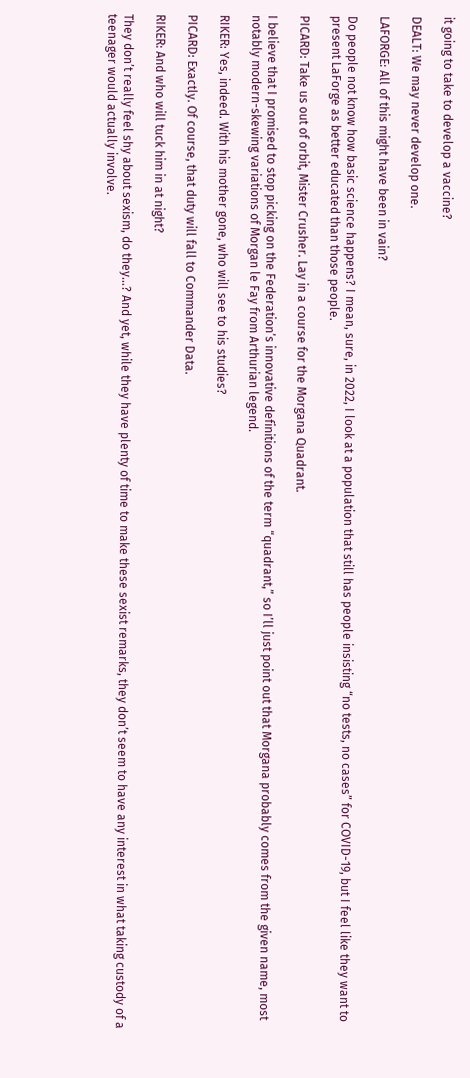it going to take to develop a vaccine?

DEALT: We may never develop one.

LAFORGE: All of this might have been in vain?

Do people not know how basic science happens? I mean, sure, in 2022, I look at a population that still has people insisting “no tests, no cases” for COVID-19, but I feel like they want to present LaForge as better educated than those people.

PICARD: Take us out of orbit, Mister Crusher. Lay in a course for the Morgana Quadrant.

I believe that I promised to stop picking on the Federation’s innovative definitions of the term “quadrant,” so I’ll just point out that Morgana probably comes from the given name, most notably modern-skewing variations of Morgan le Fay from Arthurian legend.

RIKER: Yes, indeed. With his mother gone, who will see to his studies?

PICARD: Exactly. Of course, that duty will fall to Commander Data.

RIKER: And who will tuck him in at night?

They don’t really feel shy about sexism, do they…? And yet, while they have plenty of time to make these sexist remarks, they don’t seem to have any interest in what taking custody of a teenager would actually involve.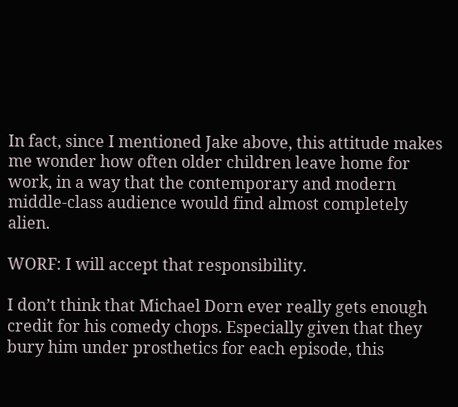In fact, since I mentioned Jake above, this attitude makes me wonder how often older children leave home for work, in a way that the contemporary and modern middle-class audience would find almost completely alien.

WORF: I will accept that responsibility.

I don’t think that Michael Dorn ever really gets enough credit for his comedy chops. Especially given that they bury him under prosthetics for each episode, this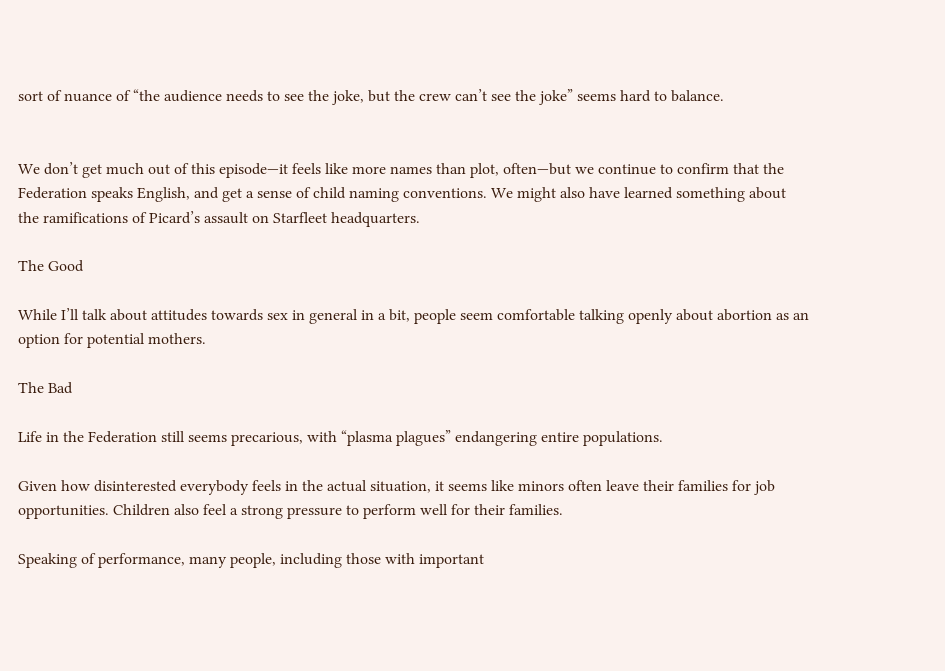sort of nuance of “the audience needs to see the joke, but the crew can’t see the joke” seems hard to balance.


We don’t get much out of this episode—it feels like more names than plot, often—but we continue to confirm that the Federation speaks English, and get a sense of child naming conventions. We might also have learned something about the ramifications of Picard’s assault on Starfleet headquarters.

The Good

While I’ll talk about attitudes towards sex in general in a bit, people seem comfortable talking openly about abortion as an option for potential mothers.

The Bad

Life in the Federation still seems precarious, with “plasma plagues” endangering entire populations.

Given how disinterested everybody feels in the actual situation, it seems like minors often leave their families for job opportunities. Children also feel a strong pressure to perform well for their families.

Speaking of performance, many people, including those with important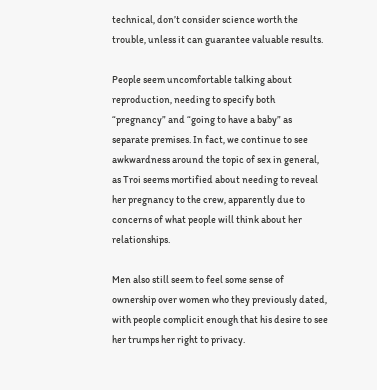technical, don’t consider science worth the trouble, unless it can guarantee valuable results.

People seem uncomfortable talking about reproduction, needing to specify both “pregnancy” and “going to have a baby” as separate premises. In fact, we continue to see awkwardness around the topic of sex in general, as Troi seems mortified about needing to reveal her pregnancy to the crew, apparently due to concerns of what people will think about her relationships.

Men also still seem to feel some sense of ownership over women who they previously dated, with people complicit enough that his desire to see her trumps her right to privacy.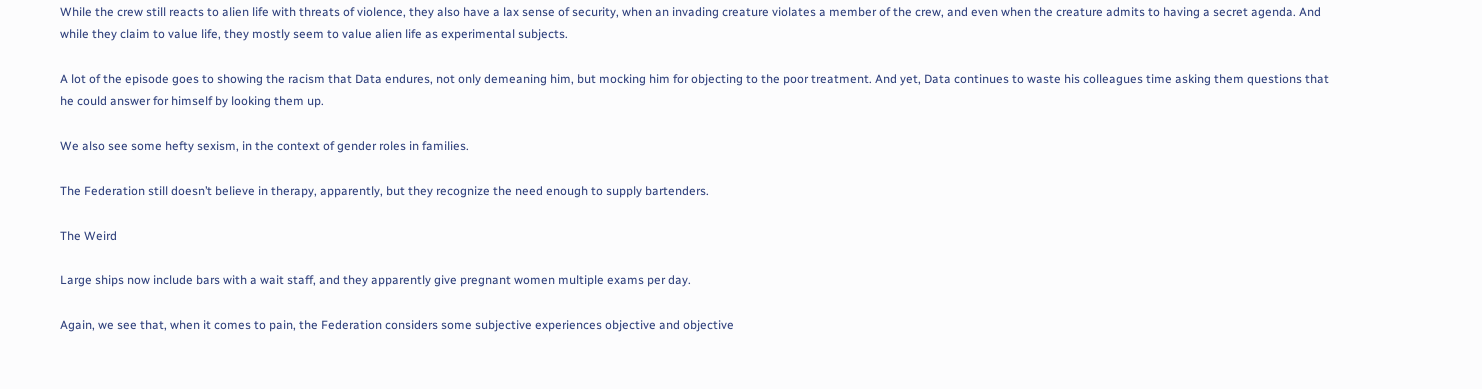While the crew still reacts to alien life with threats of violence, they also have a lax sense of security, when an invading creature violates a member of the crew, and even when the creature admits to having a secret agenda. And while they claim to value life, they mostly seem to value alien life as experimental subjects.

A lot of the episode goes to showing the racism that Data endures, not only demeaning him, but mocking him for objecting to the poor treatment. And yet, Data continues to waste his colleagues time asking them questions that he could answer for himself by looking them up.

We also see some hefty sexism, in the context of gender roles in families.

The Federation still doesn’t believe in therapy, apparently, but they recognize the need enough to supply bartenders.

The Weird

Large ships now include bars with a wait staff, and they apparently give pregnant women multiple exams per day.

Again, we see that, when it comes to pain, the Federation considers some subjective experiences objective and objective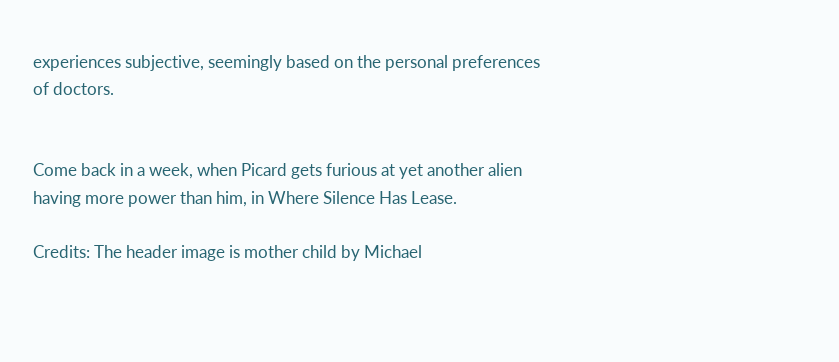experiences subjective, seemingly based on the personal preferences of doctors.


Come back in a week, when Picard gets furious at yet another alien having more power than him, in Where Silence Has Lease.

Credits: The header image is mother child by Michael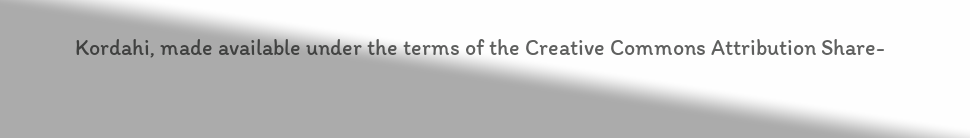Kordahi, made available under the terms of the Creative Commons Attribution Share-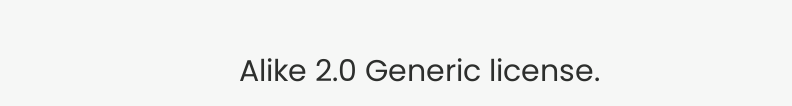Alike 2.0 Generic license.